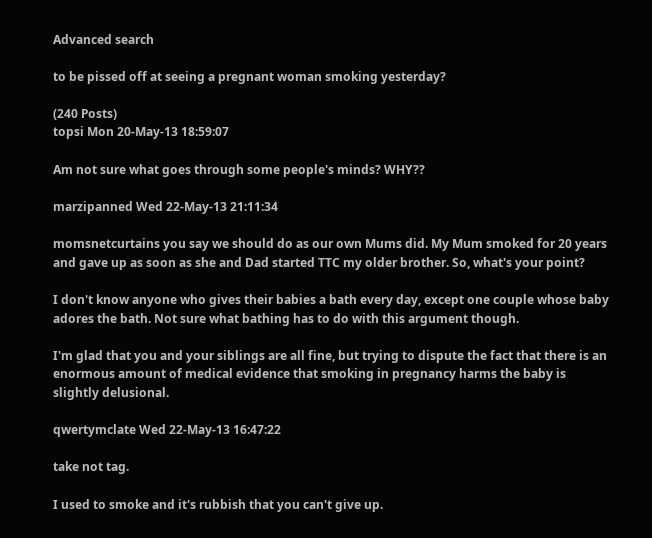Advanced search

to be pissed off at seeing a pregnant woman smoking yesterday?

(240 Posts)
topsi Mon 20-May-13 18:59:07

Am not sure what goes through some people's minds? WHY??

marzipanned Wed 22-May-13 21:11:34

momsnetcurtains you say we should do as our own Mums did. My Mum smoked for 20 years and gave up as soon as she and Dad started TTC my older brother. So, what's your point?

I don't know anyone who gives their babies a bath every day, except one couple whose baby adores the bath. Not sure what bathing has to do with this argument though.

I'm glad that you and your siblings are all fine, but trying to dispute the fact that there is an enormous amount of medical evidence that smoking in pregnancy harms the baby is slightly delusional.

qwertymclate Wed 22-May-13 16:47:22

take not tag.

I used to smoke and it's rubbish that you can't give up.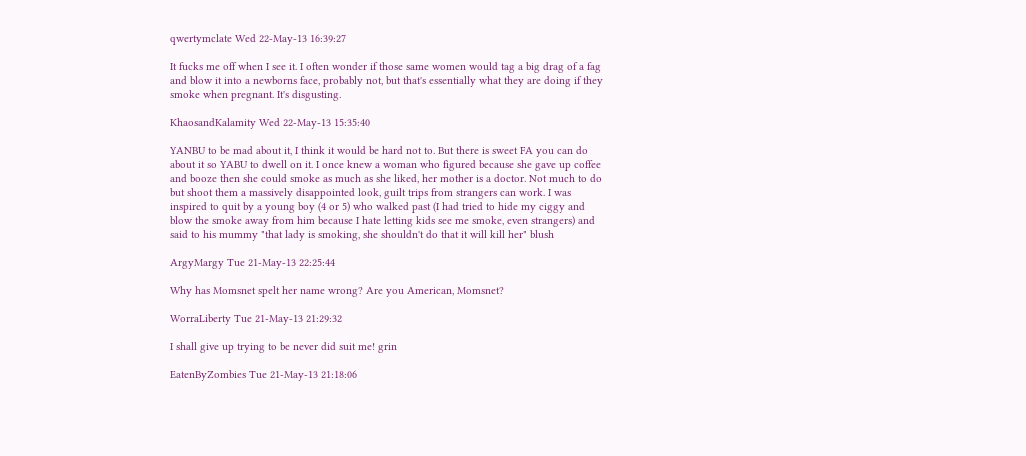qwertymclate Wed 22-May-13 16:39:27

It fucks me off when I see it. I often wonder if those same women would tag a big drag of a fag and blow it into a newborns face, probably not, but that's essentially what they are doing if they smoke when pregnant. It's disgusting.

KhaosandKalamity Wed 22-May-13 15:35:40

YANBU to be mad about it, I think it would be hard not to. But there is sweet FA you can do about it so YABU to dwell on it. I once knew a woman who figured because she gave up coffee and booze then she could smoke as much as she liked, her mother is a doctor. Not much to do but shoot them a massively disappointed look, guilt trips from strangers can work. I was inspired to quit by a young boy (4 or 5) who walked past (I had tried to hide my ciggy and blow the smoke away from him because I hate letting kids see me smoke, even strangers) and said to his mummy "that lady is smoking, she shouldn't do that it will kill her" blush

ArgyMargy Tue 21-May-13 22:25:44

Why has Momsnet spelt her name wrong? Are you American, Momsnet?

WorraLiberty Tue 21-May-13 21:29:32

I shall give up trying to be never did suit me! grin

EatenByZombies Tue 21-May-13 21:18:06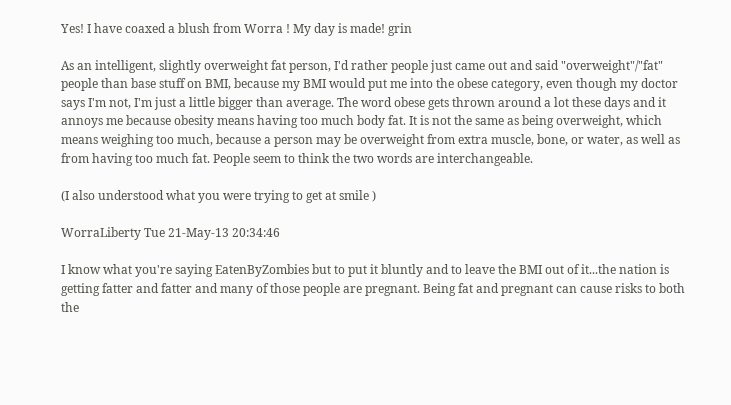Yes! I have coaxed a blush from Worra ! My day is made! grin

As an intelligent, slightly overweight fat person, I'd rather people just came out and said "overweight"/"fat" people than base stuff on BMI, because my BMI would put me into the obese category, even though my doctor says I'm not, I'm just a little bigger than average. The word obese gets thrown around a lot these days and it annoys me because obesity means having too much body fat. It is not the same as being overweight, which means weighing too much, because a person may be overweight from extra muscle, bone, or water, as well as from having too much fat. People seem to think the two words are interchangeable.

(I also understood what you were trying to get at smile )

WorraLiberty Tue 21-May-13 20:34:46

I know what you're saying EatenByZombies but to put it bluntly and to leave the BMI out of it...the nation is getting fatter and fatter and many of those people are pregnant. Being fat and pregnant can cause risks to both the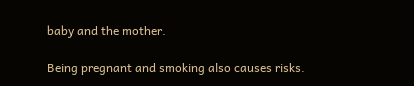baby and the mother.

Being pregnant and smoking also causes risks.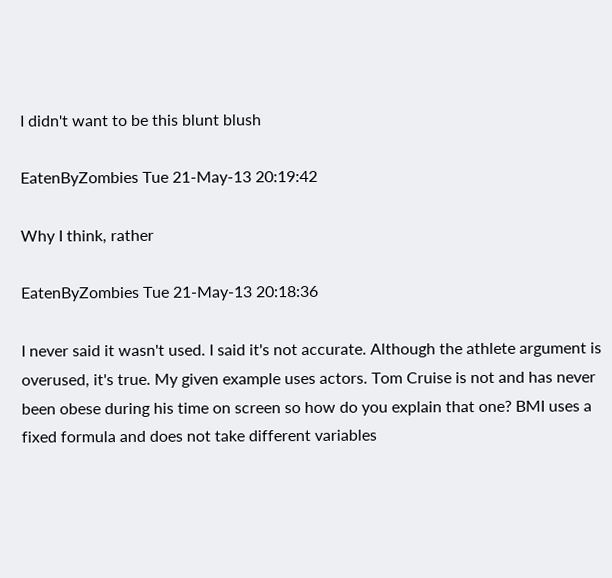I didn't want to be this blunt blush

EatenByZombies Tue 21-May-13 20:19:42

Why I think, rather

EatenByZombies Tue 21-May-13 20:18:36

I never said it wasn't used. I said it's not accurate. Although the athlete argument is overused, it's true. My given example uses actors. Tom Cruise is not and has never been obese during his time on screen so how do you explain that one? BMI uses a fixed formula and does not take different variables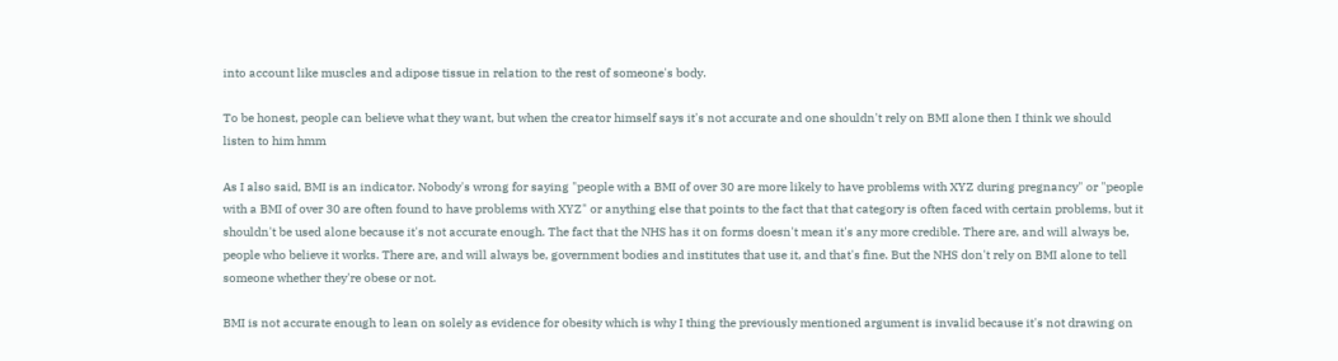into account like muscles and adipose tissue in relation to the rest of someone's body.

To be honest, people can believe what they want, but when the creator himself says it's not accurate and one shouldn't rely on BMI alone then I think we should listen to him hmm

As I also said, BMI is an indicator. Nobody's wrong for saying "people with a BMI of over 30 are more likely to have problems with XYZ during pregnancy" or "people with a BMI of over 30 are often found to have problems with XYZ" or anything else that points to the fact that that category is often faced with certain problems, but it shouldn't be used alone because it's not accurate enough. The fact that the NHS has it on forms doesn't mean it's any more credible. There are, and will always be, people who believe it works. There are, and will always be, government bodies and institutes that use it, and that's fine. But the NHS don't rely on BMI alone to tell someone whether they're obese or not.

BMI is not accurate enough to lean on solely as evidence for obesity which is why I thing the previously mentioned argument is invalid because it's not drawing on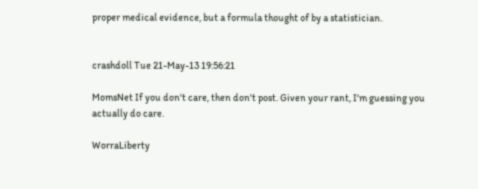proper medical evidence, but a formula thought of by a statistician.


crashdoll Tue 21-May-13 19:56:21

MomsNet If you don't care, then don't post. Given your rant, I'm guessing you actually do care.

WorraLiberty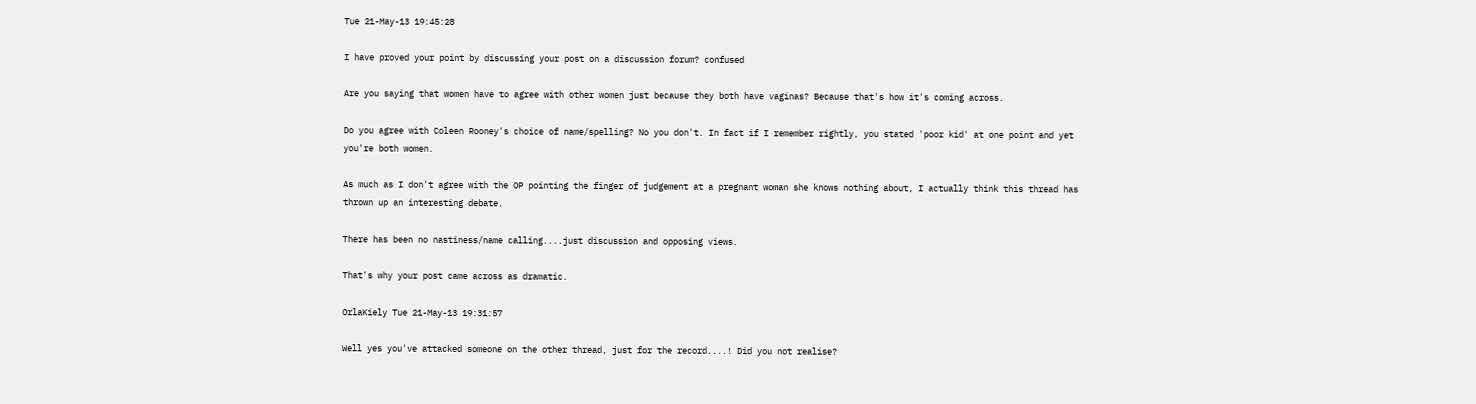Tue 21-May-13 19:45:28

I have proved your point by discussing your post on a discussion forum? confused

Are you saying that women have to agree with other women just because they both have vaginas? Because that's how it's coming across.

Do you agree with Coleen Rooney's choice of name/spelling? No you don't. In fact if I remember rightly, you stated 'poor kid' at one point and yet you're both women.

As much as I don't agree with the OP pointing the finger of judgement at a pregnant woman she knows nothing about, I actually think this thread has thrown up an interesting debate.

There has been no nastiness/name calling....just discussion and opposing views.

That's why your post came across as dramatic.

OrlaKiely Tue 21-May-13 19:31:57

Well yes you've attacked someone on the other thread, just for the record....! Did you not realise?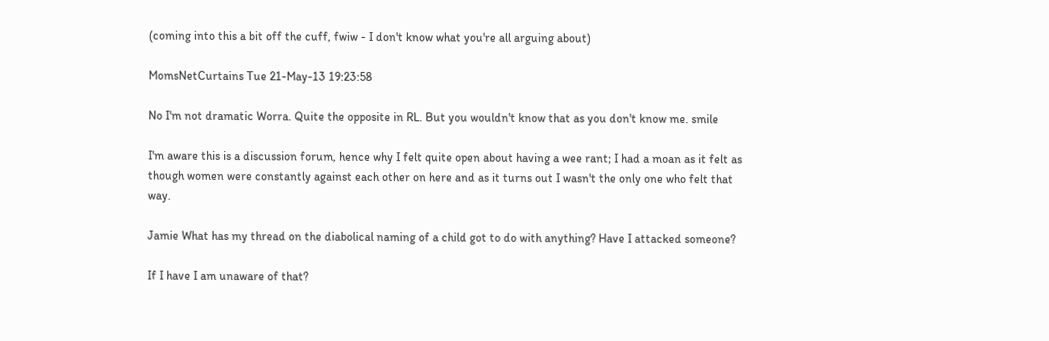(coming into this a bit off the cuff, fwiw - I don't know what you're all arguing about)

MomsNetCurtains Tue 21-May-13 19:23:58

No I'm not dramatic Worra. Quite the opposite in RL. But you wouldn't know that as you don't know me. smile

I'm aware this is a discussion forum, hence why I felt quite open about having a wee rant; I had a moan as it felt as though women were constantly against each other on here and as it turns out I wasn't the only one who felt that way.

Jamie What has my thread on the diabolical naming of a child got to do with anything? Have I attacked someone?

If I have I am unaware of that?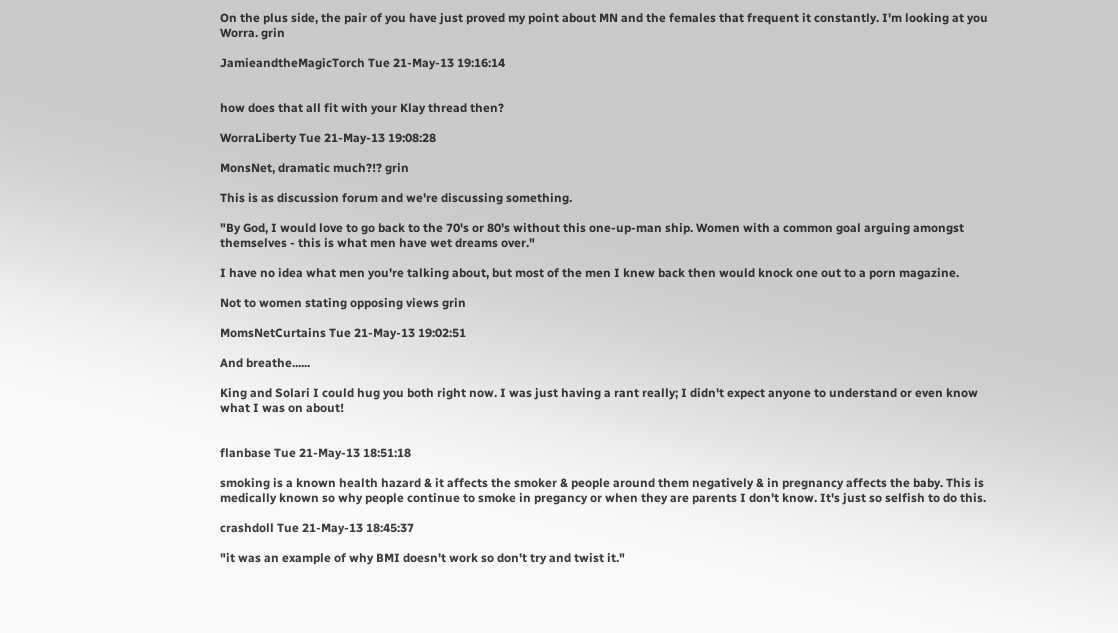On the plus side, the pair of you have just proved my point about MN and the females that frequent it constantly. I'm looking at you Worra. grin

JamieandtheMagicTorch Tue 21-May-13 19:16:14


how does that all fit with your Klay thread then?

WorraLiberty Tue 21-May-13 19:08:28

MonsNet, dramatic much?!? grin

This is as discussion forum and we're discussing something.

"By God, I would love to go back to the 70's or 80's without this one-up-man ship. Women with a common goal arguing amongst themselves - this is what men have wet dreams over."

I have no idea what men you're talking about, but most of the men I knew back then would knock one out to a porn magazine.

Not to women stating opposing views grin

MomsNetCurtains Tue 21-May-13 19:02:51

And breathe......

King and Solari I could hug you both right now. I was just having a rant really; I didn't expect anyone to understand or even know what I was on about!


flanbase Tue 21-May-13 18:51:18

smoking is a known health hazard & it affects the smoker & people around them negatively & in pregnancy affects the baby. This is medically known so why people continue to smoke in pregancy or when they are parents I don't know. It's just so selfish to do this.

crashdoll Tue 21-May-13 18:45:37

"it was an example of why BMI doesn't work so don't try and twist it."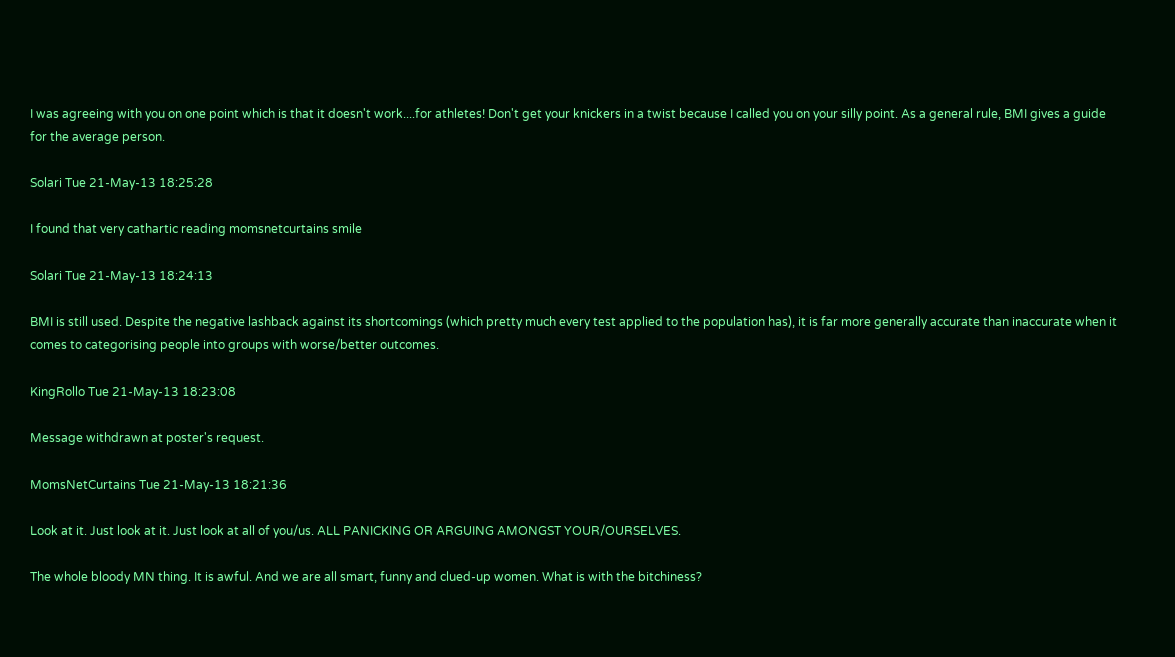I was agreeing with you on one point which is that it doesn't work....for athletes! Don't get your knickers in a twist because I called you on your silly point. As a general rule, BMI gives a guide for the average person.

Solari Tue 21-May-13 18:25:28

I found that very cathartic reading momsnetcurtains smile

Solari Tue 21-May-13 18:24:13

BMI is still used. Despite the negative lashback against its shortcomings (which pretty much every test applied to the population has), it is far more generally accurate than inaccurate when it comes to categorising people into groups with worse/better outcomes.

KingRollo Tue 21-May-13 18:23:08

Message withdrawn at poster's request.

MomsNetCurtains Tue 21-May-13 18:21:36

Look at it. Just look at it. Just look at all of you/us. ALL PANICKING OR ARGUING AMONGST YOUR/OURSELVES.

The whole bloody MN thing. It is awful. And we are all smart, funny and clued-up women. What is with the bitchiness?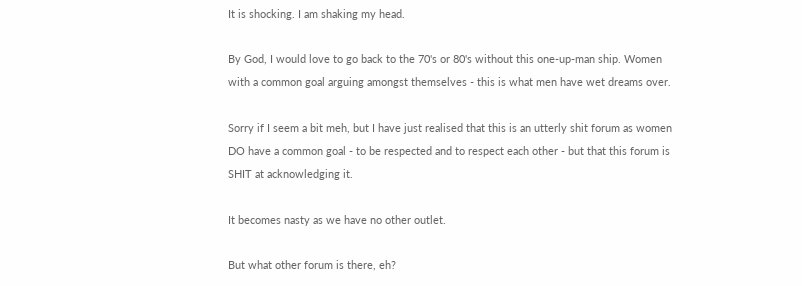It is shocking. I am shaking my head.

By God, I would love to go back to the 70's or 80's without this one-up-man ship. Women with a common goal arguing amongst themselves - this is what men have wet dreams over.

Sorry if I seem a bit meh, but I have just realised that this is an utterly shit forum as women DO have a common goal - to be respected and to respect each other - but that this forum is SHIT at acknowledging it.

It becomes nasty as we have no other outlet.

But what other forum is there, eh?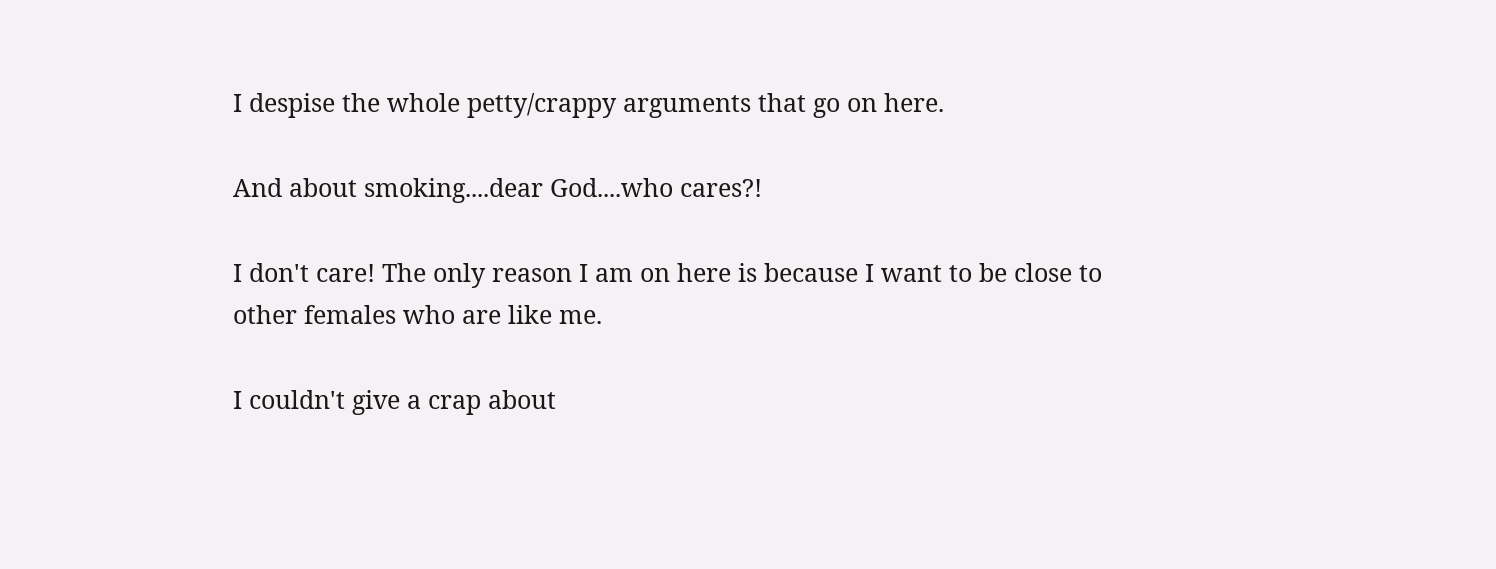I despise the whole petty/crappy arguments that go on here.

And about smoking....dear God....who cares?!

I don't care! The only reason I am on here is because I want to be close to other females who are like me.

I couldn't give a crap about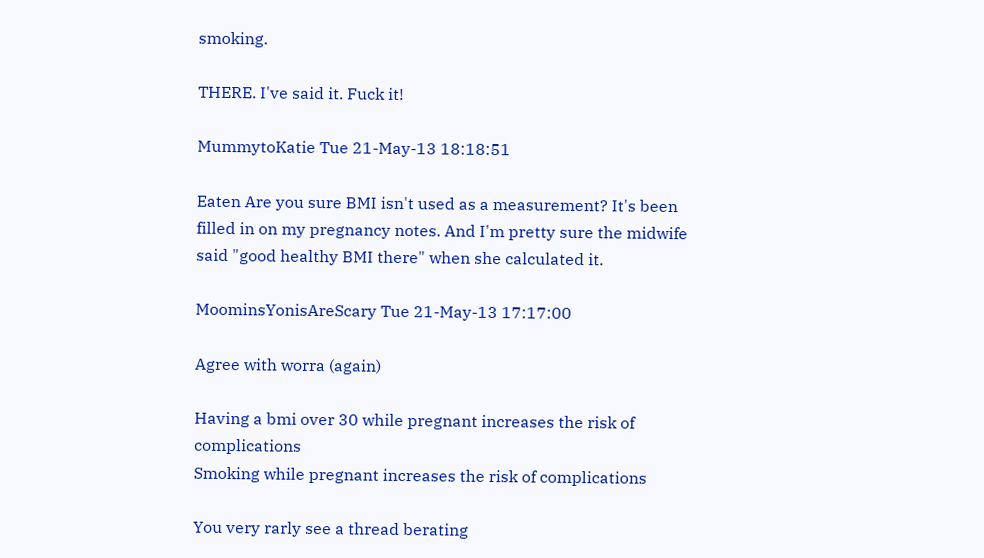smoking.

THERE. I've said it. Fuck it!

MummytoKatie Tue 21-May-13 18:18:51

Eaten Are you sure BMI isn't used as a measurement? It's been filled in on my pregnancy notes. And I'm pretty sure the midwife said "good healthy BMI there" when she calculated it.

MoominsYonisAreScary Tue 21-May-13 17:17:00

Agree with worra (again)

Having a bmi over 30 while pregnant increases the risk of complications
Smoking while pregnant increases the risk of complications

You very rarly see a thread berating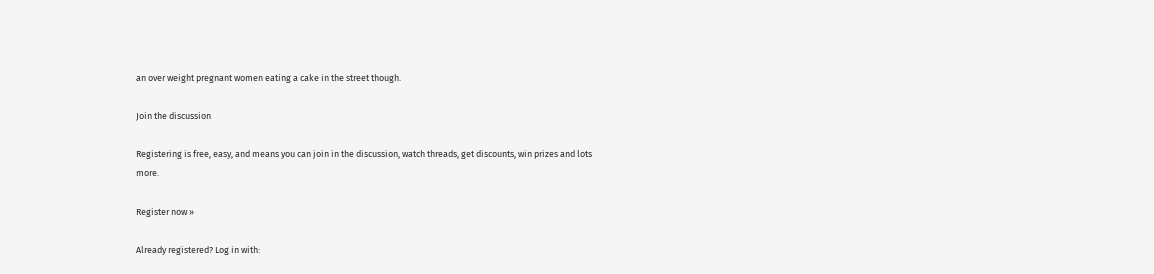an over weight pregnant women eating a cake in the street though.

Join the discussion

Registering is free, easy, and means you can join in the discussion, watch threads, get discounts, win prizes and lots more.

Register now »

Already registered? Log in with: